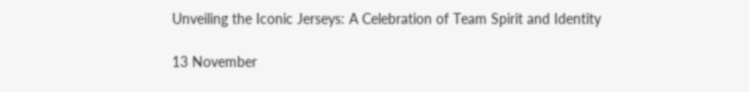Unveiling the Iconic Jerseys: A Celebration of Team Spirit and Identity

13 November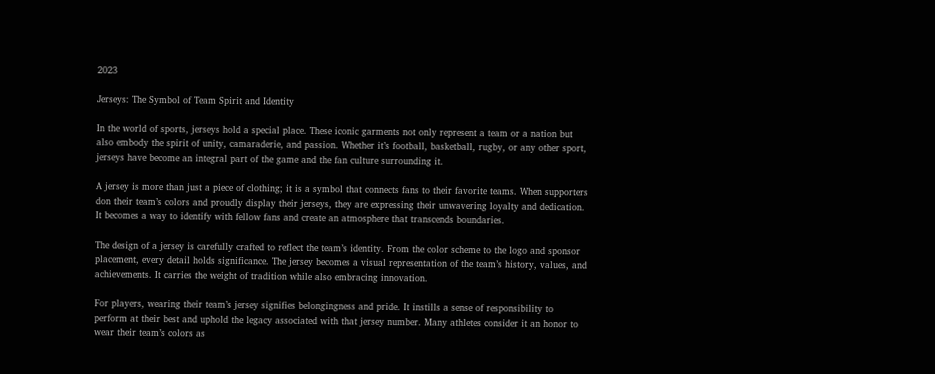2023

Jerseys: The Symbol of Team Spirit and Identity

In the world of sports, jerseys hold a special place. These iconic garments not only represent a team or a nation but also embody the spirit of unity, camaraderie, and passion. Whether it’s football, basketball, rugby, or any other sport, jerseys have become an integral part of the game and the fan culture surrounding it.

A jersey is more than just a piece of clothing; it is a symbol that connects fans to their favorite teams. When supporters don their team’s colors and proudly display their jerseys, they are expressing their unwavering loyalty and dedication. It becomes a way to identify with fellow fans and create an atmosphere that transcends boundaries.

The design of a jersey is carefully crafted to reflect the team’s identity. From the color scheme to the logo and sponsor placement, every detail holds significance. The jersey becomes a visual representation of the team’s history, values, and achievements. It carries the weight of tradition while also embracing innovation.

For players, wearing their team’s jersey signifies belongingness and pride. It instills a sense of responsibility to perform at their best and uphold the legacy associated with that jersey number. Many athletes consider it an honor to wear their team’s colors as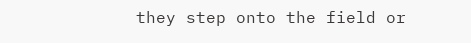they step onto the field or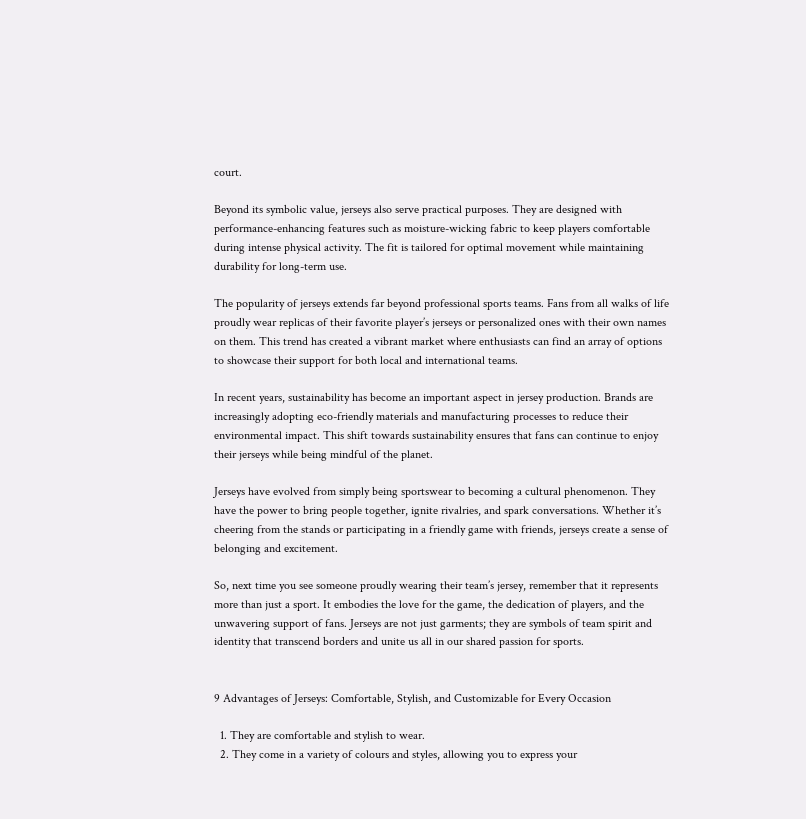court.

Beyond its symbolic value, jerseys also serve practical purposes. They are designed with performance-enhancing features such as moisture-wicking fabric to keep players comfortable during intense physical activity. The fit is tailored for optimal movement while maintaining durability for long-term use.

The popularity of jerseys extends far beyond professional sports teams. Fans from all walks of life proudly wear replicas of their favorite player’s jerseys or personalized ones with their own names on them. This trend has created a vibrant market where enthusiasts can find an array of options to showcase their support for both local and international teams.

In recent years, sustainability has become an important aspect in jersey production. Brands are increasingly adopting eco-friendly materials and manufacturing processes to reduce their environmental impact. This shift towards sustainability ensures that fans can continue to enjoy their jerseys while being mindful of the planet.

Jerseys have evolved from simply being sportswear to becoming a cultural phenomenon. They have the power to bring people together, ignite rivalries, and spark conversations. Whether it’s cheering from the stands or participating in a friendly game with friends, jerseys create a sense of belonging and excitement.

So, next time you see someone proudly wearing their team’s jersey, remember that it represents more than just a sport. It embodies the love for the game, the dedication of players, and the unwavering support of fans. Jerseys are not just garments; they are symbols of team spirit and identity that transcend borders and unite us all in our shared passion for sports.


9 Advantages of Jerseys: Comfortable, Stylish, and Customizable for Every Occasion

  1. They are comfortable and stylish to wear.
  2. They come in a variety of colours and styles, allowing you to express your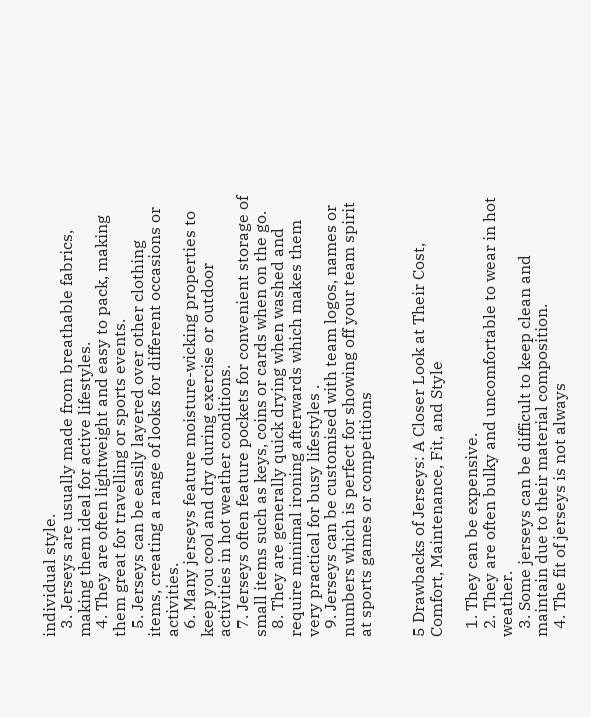individual style.
  3. Jerseys are usually made from breathable fabrics, making them ideal for active lifestyles.
  4. They are often lightweight and easy to pack, making them great for travelling or sports events.
  5. Jerseys can be easily layered over other clothing items, creating a range of looks for different occasions or activities.
  6. Many jerseys feature moisture-wicking properties to keep you cool and dry during exercise or outdoor activities in hot weather conditions.
  7. Jerseys often feature pockets for convenient storage of small items such as keys, coins or cards when on the go.
  8. They are generally quick drying when washed and require minimal ironing afterwards which makes them very practical for busy lifestyles .
  9. Jerseys can be customised with team logos, names or numbers which is perfect for showing off your team spirit at sports games or competitions


5 Drawbacks of Jerseys: A Closer Look at Their Cost, Comfort, Maintenance, Fit, and Style

  1. They can be expensive.
  2. They are often bulky and uncomfortable to wear in hot weather.
  3. Some jerseys can be difficult to keep clean and maintain due to their material composition.
  4. The fit of jerseys is not always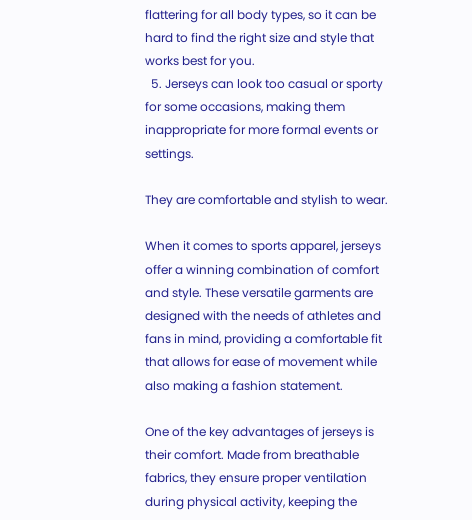flattering for all body types, so it can be hard to find the right size and style that works best for you.
  5. Jerseys can look too casual or sporty for some occasions, making them inappropriate for more formal events or settings.

They are comfortable and stylish to wear.

When it comes to sports apparel, jerseys offer a winning combination of comfort and style. These versatile garments are designed with the needs of athletes and fans in mind, providing a comfortable fit that allows for ease of movement while also making a fashion statement.

One of the key advantages of jerseys is their comfort. Made from breathable fabrics, they ensure proper ventilation during physical activity, keeping the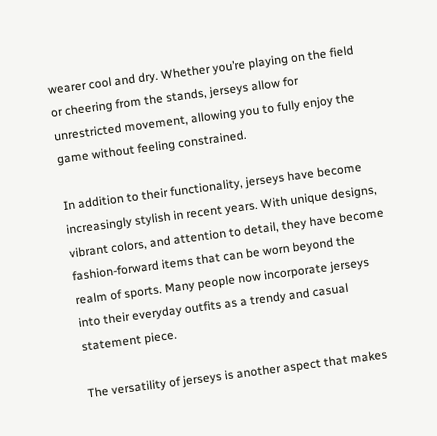wearer cool and dry. Whether you’re playing on the field or cheering from the stands, jerseys allow for unrestricted movement, allowing you to fully enjoy the game without feeling constrained.

In addition to their functionality, jerseys have become increasingly stylish in recent years. With unique designs, vibrant colors, and attention to detail, they have become fashion-forward items that can be worn beyond the realm of sports. Many people now incorporate jerseys into their everyday outfits as a trendy and casual statement piece.

The versatility of jerseys is another aspect that makes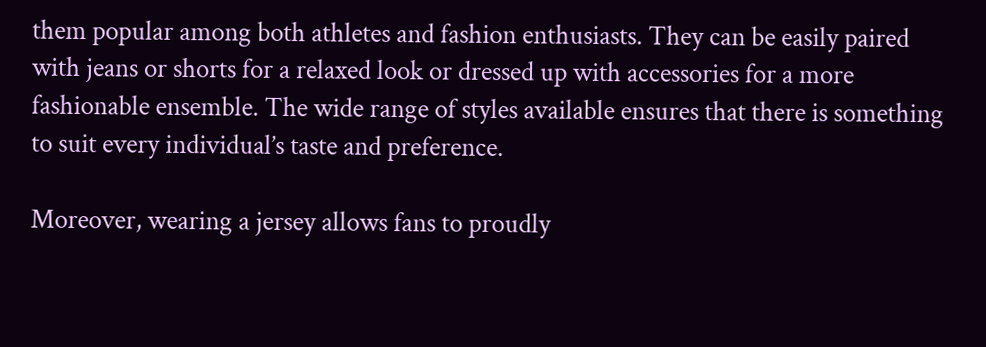them popular among both athletes and fashion enthusiasts. They can be easily paired with jeans or shorts for a relaxed look or dressed up with accessories for a more fashionable ensemble. The wide range of styles available ensures that there is something to suit every individual’s taste and preference.

Moreover, wearing a jersey allows fans to proudly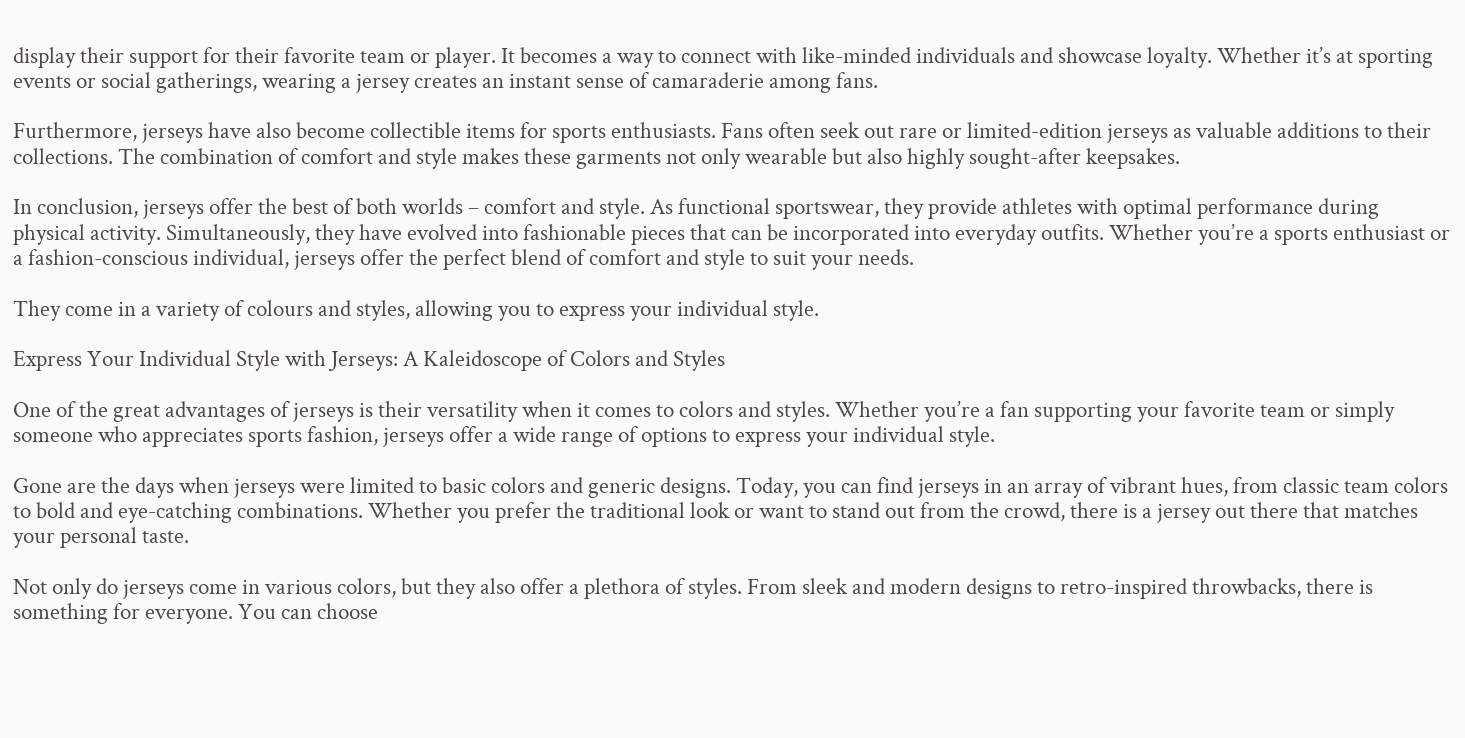display their support for their favorite team or player. It becomes a way to connect with like-minded individuals and showcase loyalty. Whether it’s at sporting events or social gatherings, wearing a jersey creates an instant sense of camaraderie among fans.

Furthermore, jerseys have also become collectible items for sports enthusiasts. Fans often seek out rare or limited-edition jerseys as valuable additions to their collections. The combination of comfort and style makes these garments not only wearable but also highly sought-after keepsakes.

In conclusion, jerseys offer the best of both worlds – comfort and style. As functional sportswear, they provide athletes with optimal performance during physical activity. Simultaneously, they have evolved into fashionable pieces that can be incorporated into everyday outfits. Whether you’re a sports enthusiast or a fashion-conscious individual, jerseys offer the perfect blend of comfort and style to suit your needs.

They come in a variety of colours and styles, allowing you to express your individual style.

Express Your Individual Style with Jerseys: A Kaleidoscope of Colors and Styles

One of the great advantages of jerseys is their versatility when it comes to colors and styles. Whether you’re a fan supporting your favorite team or simply someone who appreciates sports fashion, jerseys offer a wide range of options to express your individual style.

Gone are the days when jerseys were limited to basic colors and generic designs. Today, you can find jerseys in an array of vibrant hues, from classic team colors to bold and eye-catching combinations. Whether you prefer the traditional look or want to stand out from the crowd, there is a jersey out there that matches your personal taste.

Not only do jerseys come in various colors, but they also offer a plethora of styles. From sleek and modern designs to retro-inspired throwbacks, there is something for everyone. You can choose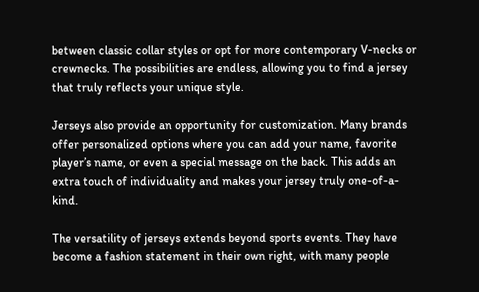between classic collar styles or opt for more contemporary V-necks or crewnecks. The possibilities are endless, allowing you to find a jersey that truly reflects your unique style.

Jerseys also provide an opportunity for customization. Many brands offer personalized options where you can add your name, favorite player’s name, or even a special message on the back. This adds an extra touch of individuality and makes your jersey truly one-of-a-kind.

The versatility of jerseys extends beyond sports events. They have become a fashion statement in their own right, with many people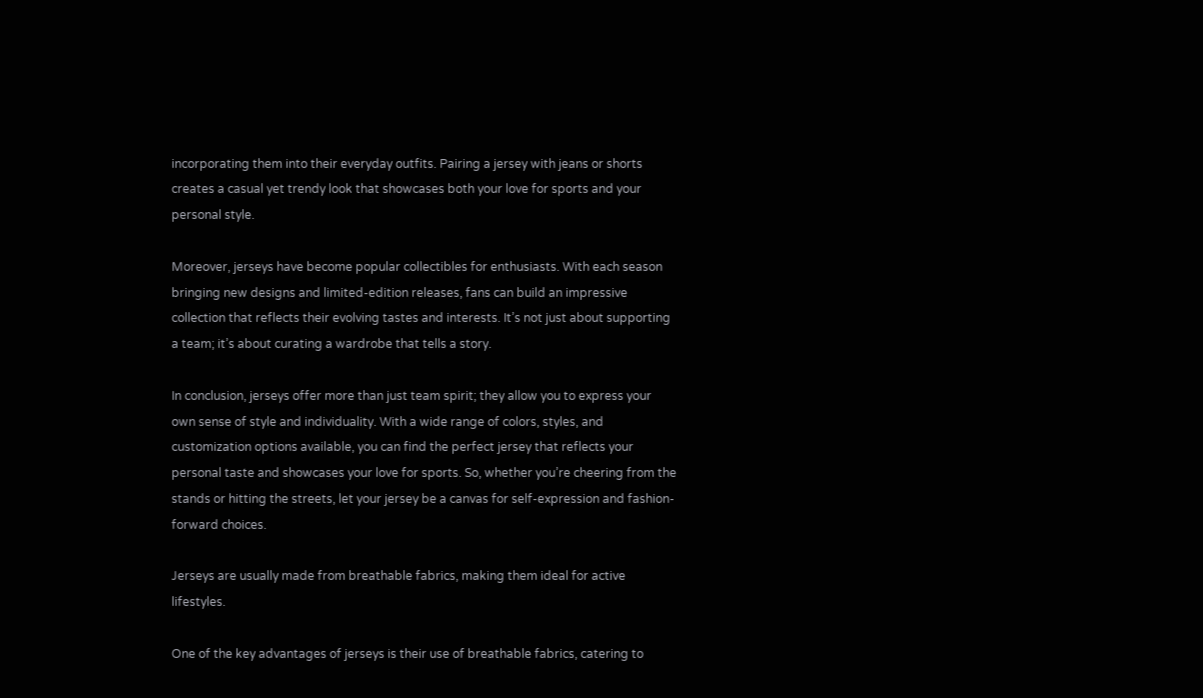incorporating them into their everyday outfits. Pairing a jersey with jeans or shorts creates a casual yet trendy look that showcases both your love for sports and your personal style.

Moreover, jerseys have become popular collectibles for enthusiasts. With each season bringing new designs and limited-edition releases, fans can build an impressive collection that reflects their evolving tastes and interests. It’s not just about supporting a team; it’s about curating a wardrobe that tells a story.

In conclusion, jerseys offer more than just team spirit; they allow you to express your own sense of style and individuality. With a wide range of colors, styles, and customization options available, you can find the perfect jersey that reflects your personal taste and showcases your love for sports. So, whether you’re cheering from the stands or hitting the streets, let your jersey be a canvas for self-expression and fashion-forward choices.

Jerseys are usually made from breathable fabrics, making them ideal for active lifestyles.

One of the key advantages of jerseys is their use of breathable fabrics, catering to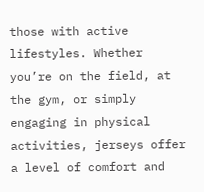those with active lifestyles. Whether you’re on the field, at the gym, or simply engaging in physical activities, jerseys offer a level of comfort and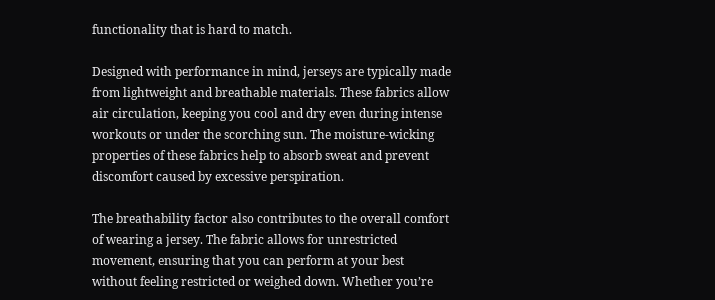functionality that is hard to match.

Designed with performance in mind, jerseys are typically made from lightweight and breathable materials. These fabrics allow air circulation, keeping you cool and dry even during intense workouts or under the scorching sun. The moisture-wicking properties of these fabrics help to absorb sweat and prevent discomfort caused by excessive perspiration.

The breathability factor also contributes to the overall comfort of wearing a jersey. The fabric allows for unrestricted movement, ensuring that you can perform at your best without feeling restricted or weighed down. Whether you’re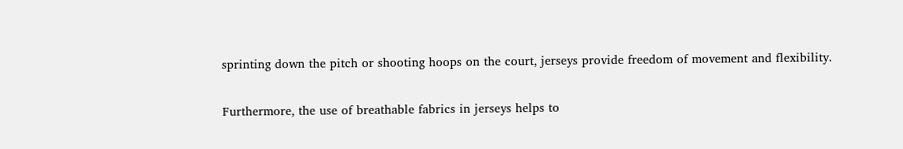sprinting down the pitch or shooting hoops on the court, jerseys provide freedom of movement and flexibility.

Furthermore, the use of breathable fabrics in jerseys helps to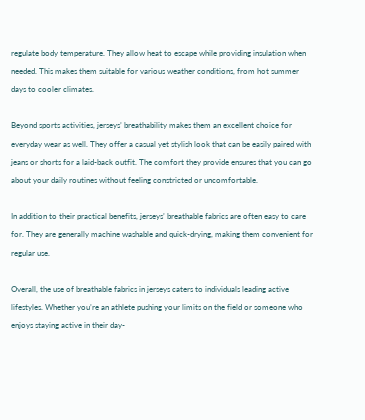regulate body temperature. They allow heat to escape while providing insulation when needed. This makes them suitable for various weather conditions, from hot summer days to cooler climates.

Beyond sports activities, jerseys’ breathability makes them an excellent choice for everyday wear as well. They offer a casual yet stylish look that can be easily paired with jeans or shorts for a laid-back outfit. The comfort they provide ensures that you can go about your daily routines without feeling constricted or uncomfortable.

In addition to their practical benefits, jerseys’ breathable fabrics are often easy to care for. They are generally machine washable and quick-drying, making them convenient for regular use.

Overall, the use of breathable fabrics in jerseys caters to individuals leading active lifestyles. Whether you’re an athlete pushing your limits on the field or someone who enjoys staying active in their day-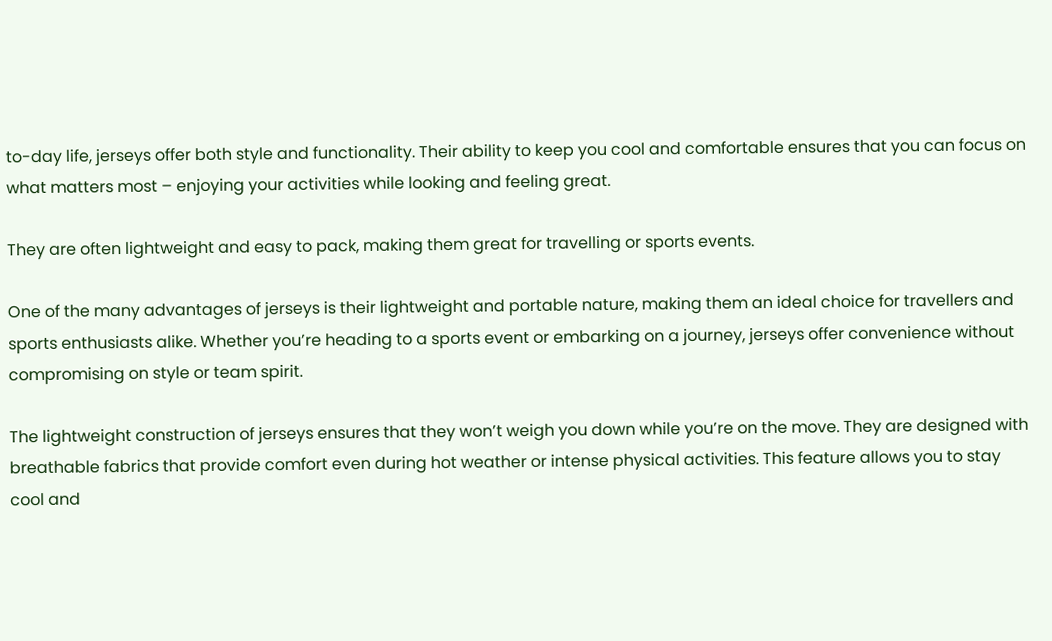to-day life, jerseys offer both style and functionality. Their ability to keep you cool and comfortable ensures that you can focus on what matters most – enjoying your activities while looking and feeling great.

They are often lightweight and easy to pack, making them great for travelling or sports events.

One of the many advantages of jerseys is their lightweight and portable nature, making them an ideal choice for travellers and sports enthusiasts alike. Whether you’re heading to a sports event or embarking on a journey, jerseys offer convenience without compromising on style or team spirit.

The lightweight construction of jerseys ensures that they won’t weigh you down while you’re on the move. They are designed with breathable fabrics that provide comfort even during hot weather or intense physical activities. This feature allows you to stay cool and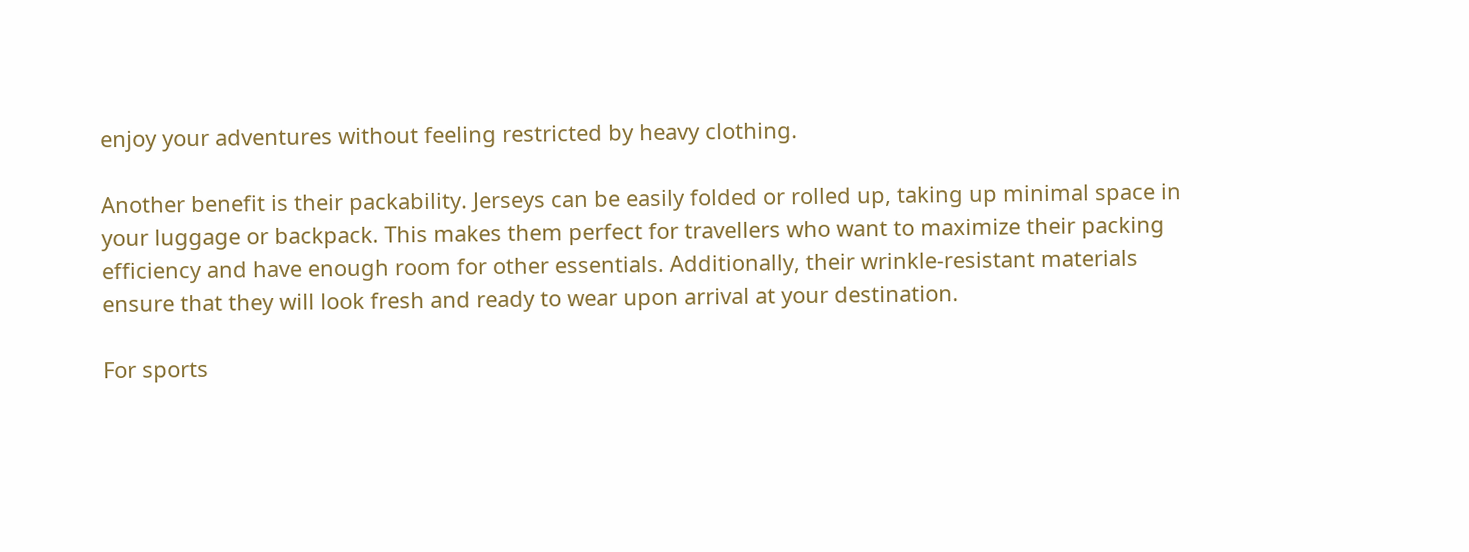enjoy your adventures without feeling restricted by heavy clothing.

Another benefit is their packability. Jerseys can be easily folded or rolled up, taking up minimal space in your luggage or backpack. This makes them perfect for travellers who want to maximize their packing efficiency and have enough room for other essentials. Additionally, their wrinkle-resistant materials ensure that they will look fresh and ready to wear upon arrival at your destination.

For sports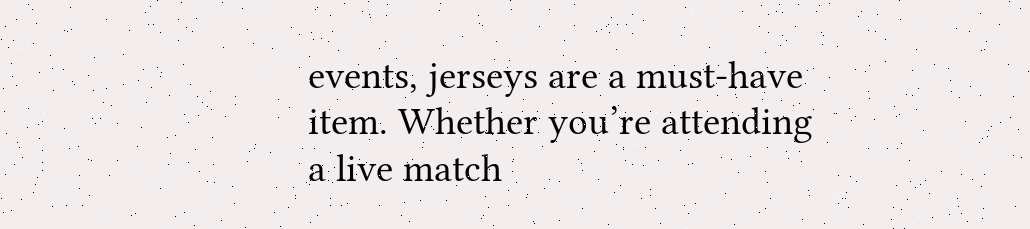events, jerseys are a must-have item. Whether you’re attending a live match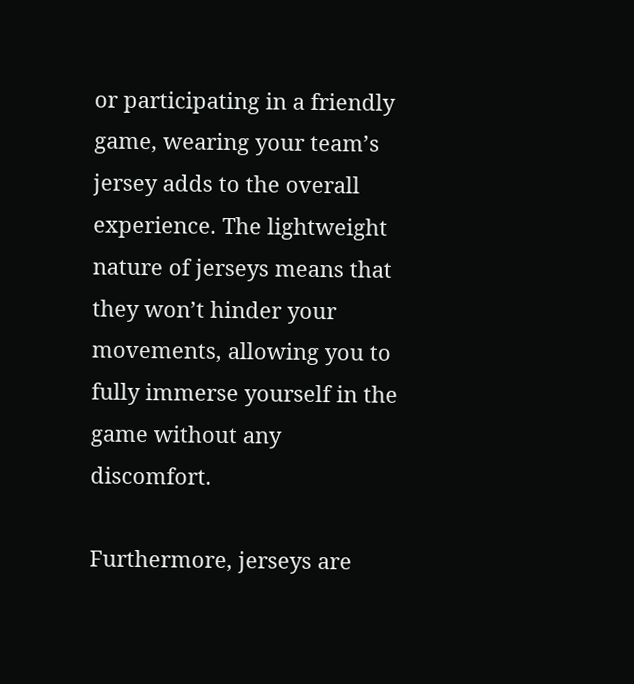or participating in a friendly game, wearing your team’s jersey adds to the overall experience. The lightweight nature of jerseys means that they won’t hinder your movements, allowing you to fully immerse yourself in the game without any discomfort.

Furthermore, jerseys are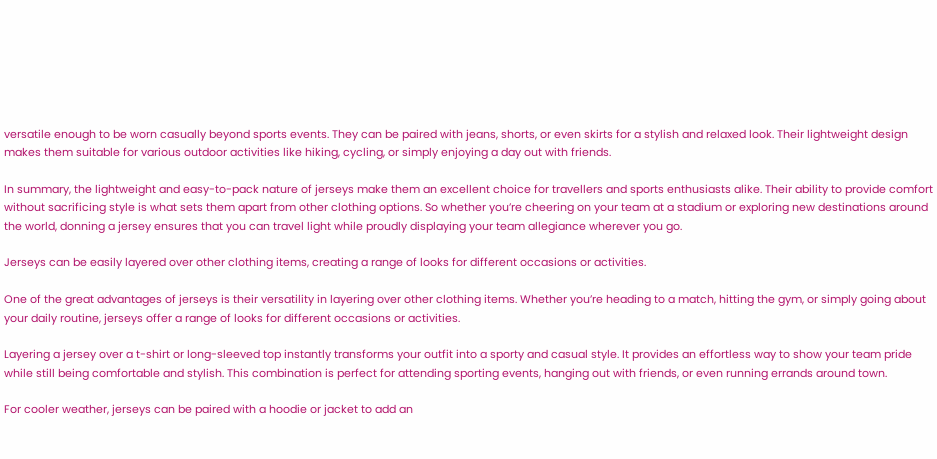versatile enough to be worn casually beyond sports events. They can be paired with jeans, shorts, or even skirts for a stylish and relaxed look. Their lightweight design makes them suitable for various outdoor activities like hiking, cycling, or simply enjoying a day out with friends.

In summary, the lightweight and easy-to-pack nature of jerseys make them an excellent choice for travellers and sports enthusiasts alike. Their ability to provide comfort without sacrificing style is what sets them apart from other clothing options. So whether you’re cheering on your team at a stadium or exploring new destinations around the world, donning a jersey ensures that you can travel light while proudly displaying your team allegiance wherever you go.

Jerseys can be easily layered over other clothing items, creating a range of looks for different occasions or activities.

One of the great advantages of jerseys is their versatility in layering over other clothing items. Whether you’re heading to a match, hitting the gym, or simply going about your daily routine, jerseys offer a range of looks for different occasions or activities.

Layering a jersey over a t-shirt or long-sleeved top instantly transforms your outfit into a sporty and casual style. It provides an effortless way to show your team pride while still being comfortable and stylish. This combination is perfect for attending sporting events, hanging out with friends, or even running errands around town.

For cooler weather, jerseys can be paired with a hoodie or jacket to add an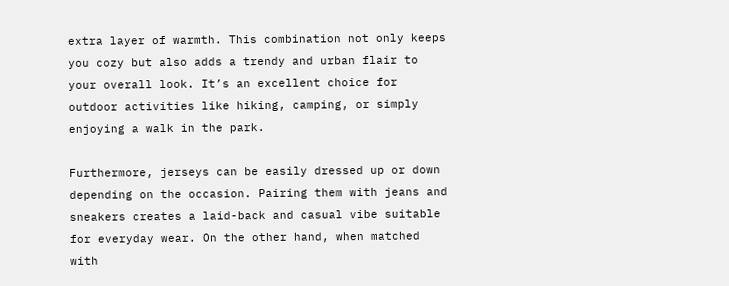extra layer of warmth. This combination not only keeps you cozy but also adds a trendy and urban flair to your overall look. It’s an excellent choice for outdoor activities like hiking, camping, or simply enjoying a walk in the park.

Furthermore, jerseys can be easily dressed up or down depending on the occasion. Pairing them with jeans and sneakers creates a laid-back and casual vibe suitable for everyday wear. On the other hand, when matched with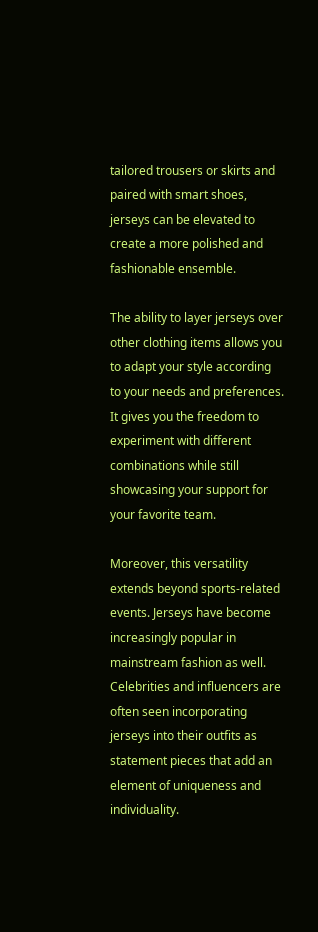tailored trousers or skirts and paired with smart shoes, jerseys can be elevated to create a more polished and fashionable ensemble.

The ability to layer jerseys over other clothing items allows you to adapt your style according to your needs and preferences. It gives you the freedom to experiment with different combinations while still showcasing your support for your favorite team.

Moreover, this versatility extends beyond sports-related events. Jerseys have become increasingly popular in mainstream fashion as well. Celebrities and influencers are often seen incorporating jerseys into their outfits as statement pieces that add an element of uniqueness and individuality.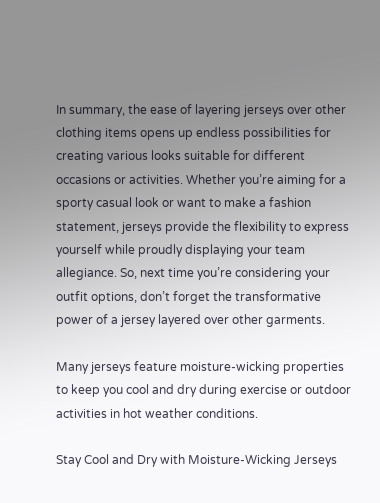In summary, the ease of layering jerseys over other clothing items opens up endless possibilities for creating various looks suitable for different occasions or activities. Whether you’re aiming for a sporty casual look or want to make a fashion statement, jerseys provide the flexibility to express yourself while proudly displaying your team allegiance. So, next time you’re considering your outfit options, don’t forget the transformative power of a jersey layered over other garments.

Many jerseys feature moisture-wicking properties to keep you cool and dry during exercise or outdoor activities in hot weather conditions.

Stay Cool and Dry with Moisture-Wicking Jerseys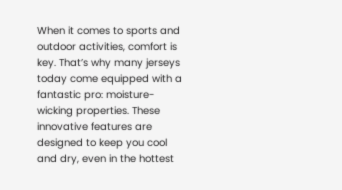When it comes to sports and outdoor activities, comfort is key. That’s why many jerseys today come equipped with a fantastic pro: moisture-wicking properties. These innovative features are designed to keep you cool and dry, even in the hottest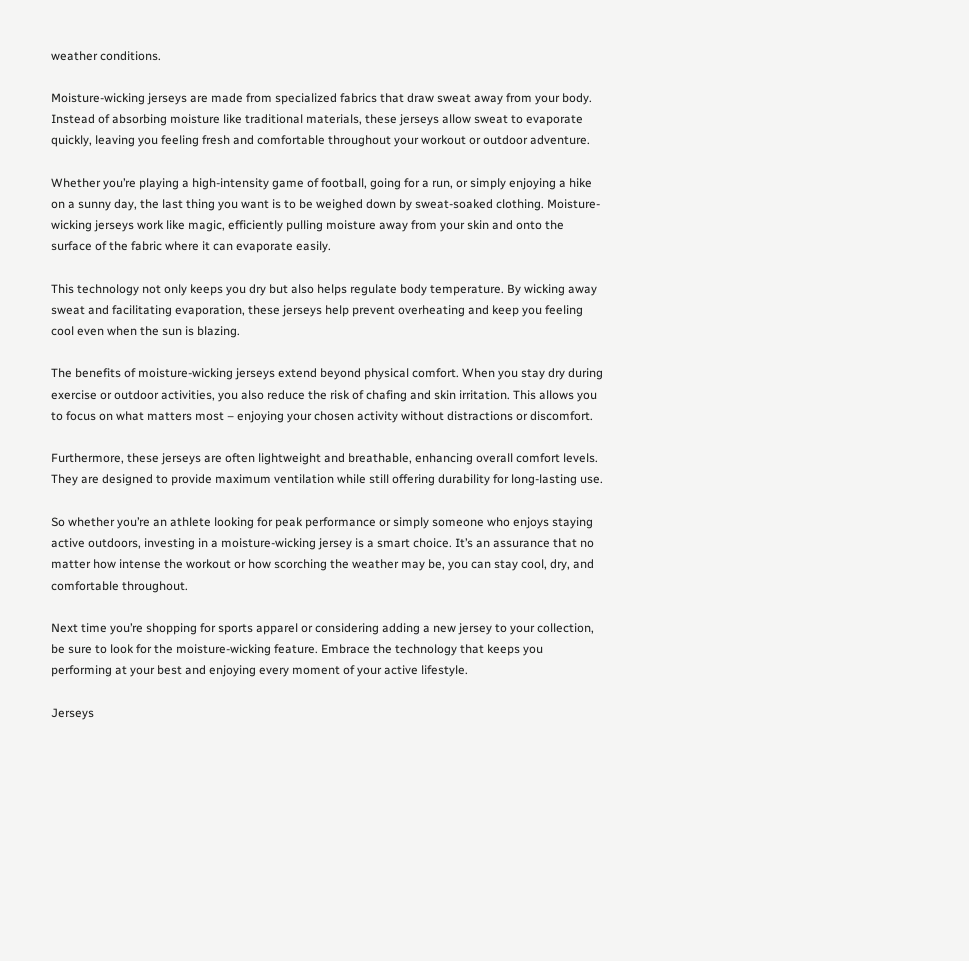weather conditions.

Moisture-wicking jerseys are made from specialized fabrics that draw sweat away from your body. Instead of absorbing moisture like traditional materials, these jerseys allow sweat to evaporate quickly, leaving you feeling fresh and comfortable throughout your workout or outdoor adventure.

Whether you’re playing a high-intensity game of football, going for a run, or simply enjoying a hike on a sunny day, the last thing you want is to be weighed down by sweat-soaked clothing. Moisture-wicking jerseys work like magic, efficiently pulling moisture away from your skin and onto the surface of the fabric where it can evaporate easily.

This technology not only keeps you dry but also helps regulate body temperature. By wicking away sweat and facilitating evaporation, these jerseys help prevent overheating and keep you feeling cool even when the sun is blazing.

The benefits of moisture-wicking jerseys extend beyond physical comfort. When you stay dry during exercise or outdoor activities, you also reduce the risk of chafing and skin irritation. This allows you to focus on what matters most – enjoying your chosen activity without distractions or discomfort.

Furthermore, these jerseys are often lightweight and breathable, enhancing overall comfort levels. They are designed to provide maximum ventilation while still offering durability for long-lasting use.

So whether you’re an athlete looking for peak performance or simply someone who enjoys staying active outdoors, investing in a moisture-wicking jersey is a smart choice. It’s an assurance that no matter how intense the workout or how scorching the weather may be, you can stay cool, dry, and comfortable throughout.

Next time you’re shopping for sports apparel or considering adding a new jersey to your collection, be sure to look for the moisture-wicking feature. Embrace the technology that keeps you performing at your best and enjoying every moment of your active lifestyle.

Jerseys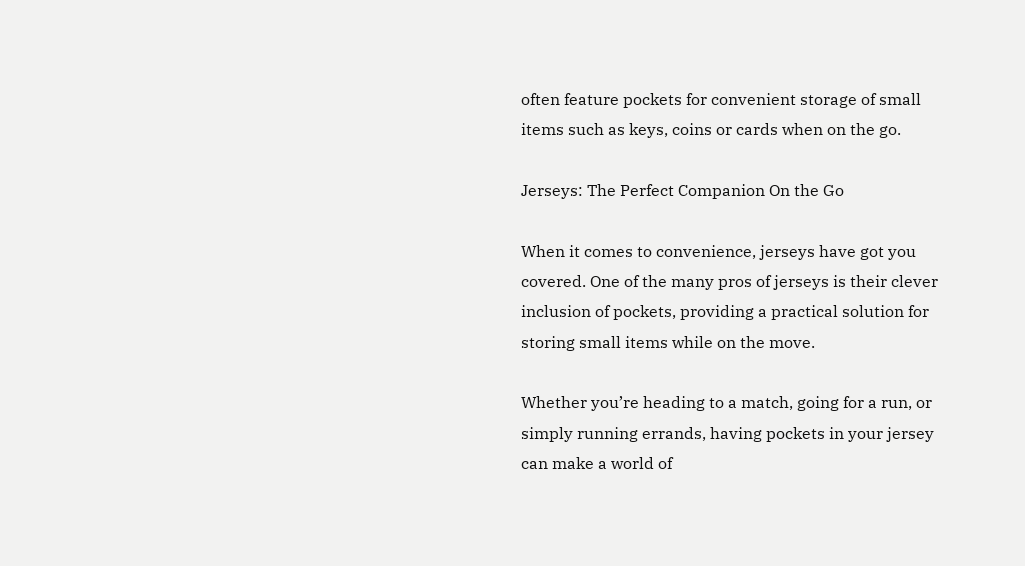often feature pockets for convenient storage of small items such as keys, coins or cards when on the go.

Jerseys: The Perfect Companion On the Go

When it comes to convenience, jerseys have got you covered. One of the many pros of jerseys is their clever inclusion of pockets, providing a practical solution for storing small items while on the move.

Whether you’re heading to a match, going for a run, or simply running errands, having pockets in your jersey can make a world of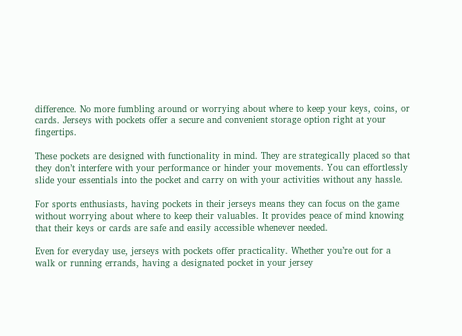difference. No more fumbling around or worrying about where to keep your keys, coins, or cards. Jerseys with pockets offer a secure and convenient storage option right at your fingertips.

These pockets are designed with functionality in mind. They are strategically placed so that they don’t interfere with your performance or hinder your movements. You can effortlessly slide your essentials into the pocket and carry on with your activities without any hassle.

For sports enthusiasts, having pockets in their jerseys means they can focus on the game without worrying about where to keep their valuables. It provides peace of mind knowing that their keys or cards are safe and easily accessible whenever needed.

Even for everyday use, jerseys with pockets offer practicality. Whether you’re out for a walk or running errands, having a designated pocket in your jersey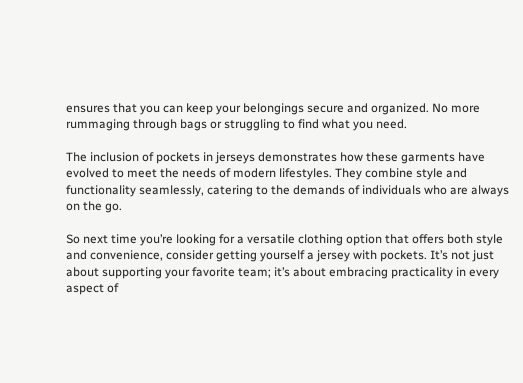ensures that you can keep your belongings secure and organized. No more rummaging through bags or struggling to find what you need.

The inclusion of pockets in jerseys demonstrates how these garments have evolved to meet the needs of modern lifestyles. They combine style and functionality seamlessly, catering to the demands of individuals who are always on the go.

So next time you’re looking for a versatile clothing option that offers both style and convenience, consider getting yourself a jersey with pockets. It’s not just about supporting your favorite team; it’s about embracing practicality in every aspect of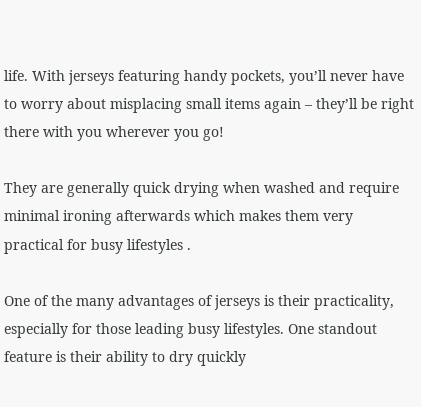life. With jerseys featuring handy pockets, you’ll never have to worry about misplacing small items again – they’ll be right there with you wherever you go!

They are generally quick drying when washed and require minimal ironing afterwards which makes them very practical for busy lifestyles .

One of the many advantages of jerseys is their practicality, especially for those leading busy lifestyles. One standout feature is their ability to dry quickly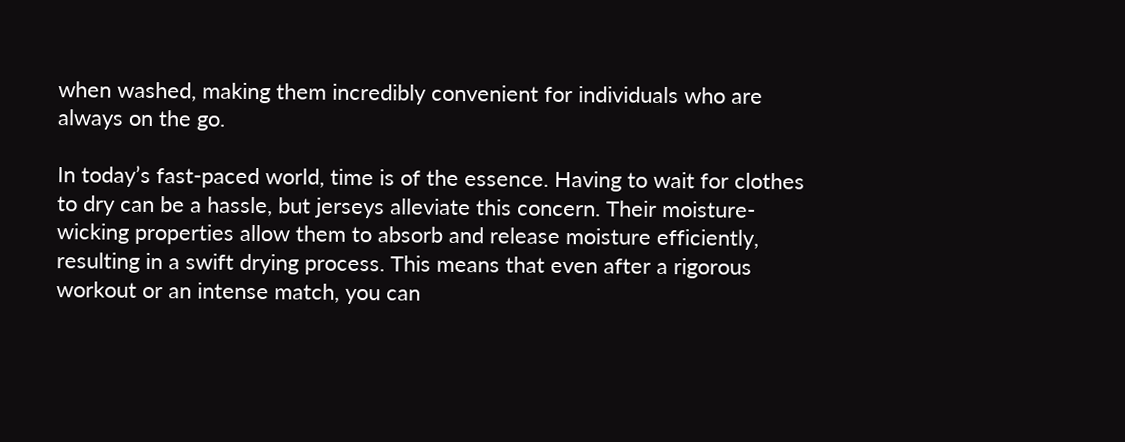when washed, making them incredibly convenient for individuals who are always on the go.

In today’s fast-paced world, time is of the essence. Having to wait for clothes to dry can be a hassle, but jerseys alleviate this concern. Their moisture-wicking properties allow them to absorb and release moisture efficiently, resulting in a swift drying process. This means that even after a rigorous workout or an intense match, you can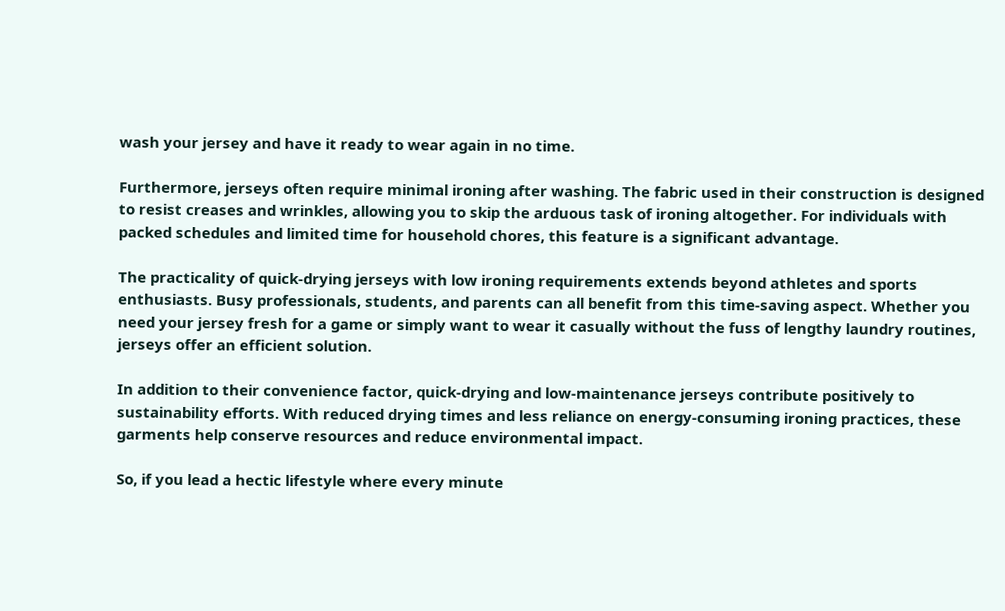wash your jersey and have it ready to wear again in no time.

Furthermore, jerseys often require minimal ironing after washing. The fabric used in their construction is designed to resist creases and wrinkles, allowing you to skip the arduous task of ironing altogether. For individuals with packed schedules and limited time for household chores, this feature is a significant advantage.

The practicality of quick-drying jerseys with low ironing requirements extends beyond athletes and sports enthusiasts. Busy professionals, students, and parents can all benefit from this time-saving aspect. Whether you need your jersey fresh for a game or simply want to wear it casually without the fuss of lengthy laundry routines, jerseys offer an efficient solution.

In addition to their convenience factor, quick-drying and low-maintenance jerseys contribute positively to sustainability efforts. With reduced drying times and less reliance on energy-consuming ironing practices, these garments help conserve resources and reduce environmental impact.

So, if you lead a hectic lifestyle where every minute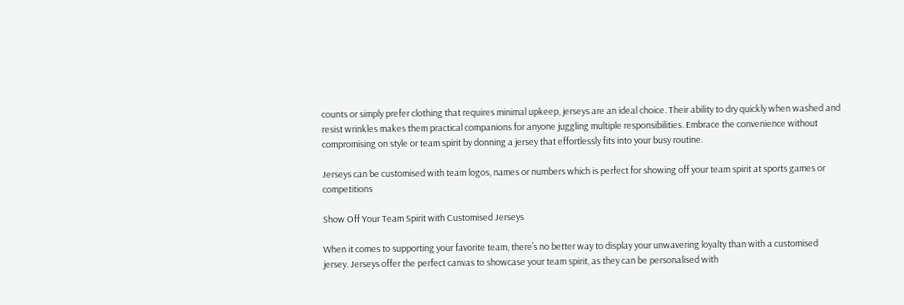counts or simply prefer clothing that requires minimal upkeep, jerseys are an ideal choice. Their ability to dry quickly when washed and resist wrinkles makes them practical companions for anyone juggling multiple responsibilities. Embrace the convenience without compromising on style or team spirit by donning a jersey that effortlessly fits into your busy routine.

Jerseys can be customised with team logos, names or numbers which is perfect for showing off your team spirit at sports games or competitions

Show Off Your Team Spirit with Customised Jerseys

When it comes to supporting your favorite team, there’s no better way to display your unwavering loyalty than with a customised jersey. Jerseys offer the perfect canvas to showcase your team spirit, as they can be personalised with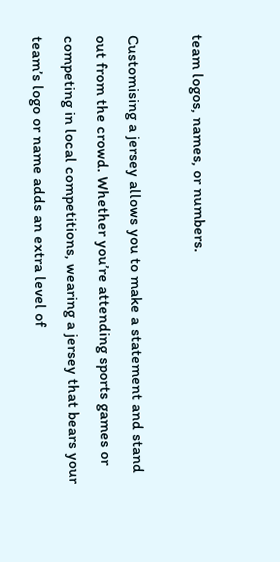team logos, names, or numbers.

Customising a jersey allows you to make a statement and stand out from the crowd. Whether you’re attending sports games or competing in local competitions, wearing a jersey that bears your team’s logo or name adds an extra level of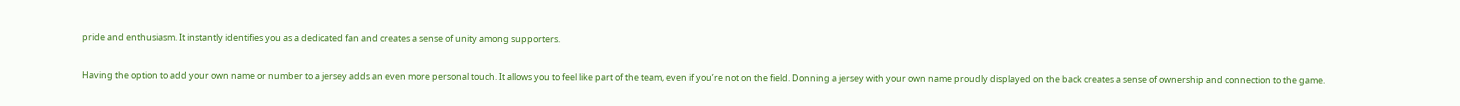pride and enthusiasm. It instantly identifies you as a dedicated fan and creates a sense of unity among supporters.

Having the option to add your own name or number to a jersey adds an even more personal touch. It allows you to feel like part of the team, even if you’re not on the field. Donning a jersey with your own name proudly displayed on the back creates a sense of ownership and connection to the game.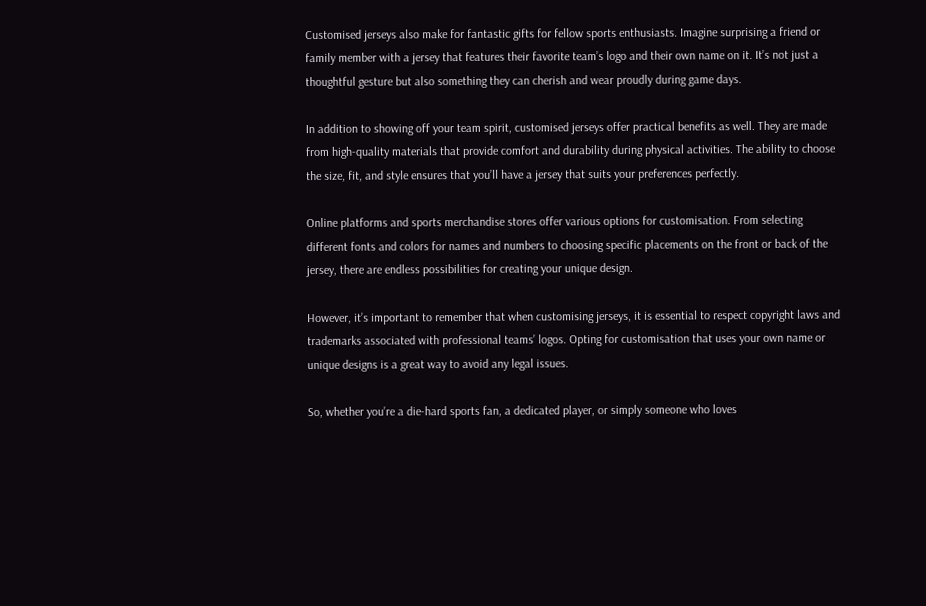Customised jerseys also make for fantastic gifts for fellow sports enthusiasts. Imagine surprising a friend or family member with a jersey that features their favorite team’s logo and their own name on it. It’s not just a thoughtful gesture but also something they can cherish and wear proudly during game days.

In addition to showing off your team spirit, customised jerseys offer practical benefits as well. They are made from high-quality materials that provide comfort and durability during physical activities. The ability to choose the size, fit, and style ensures that you’ll have a jersey that suits your preferences perfectly.

Online platforms and sports merchandise stores offer various options for customisation. From selecting different fonts and colors for names and numbers to choosing specific placements on the front or back of the jersey, there are endless possibilities for creating your unique design.

However, it’s important to remember that when customising jerseys, it is essential to respect copyright laws and trademarks associated with professional teams’ logos. Opting for customisation that uses your own name or unique designs is a great way to avoid any legal issues.

So, whether you’re a die-hard sports fan, a dedicated player, or simply someone who loves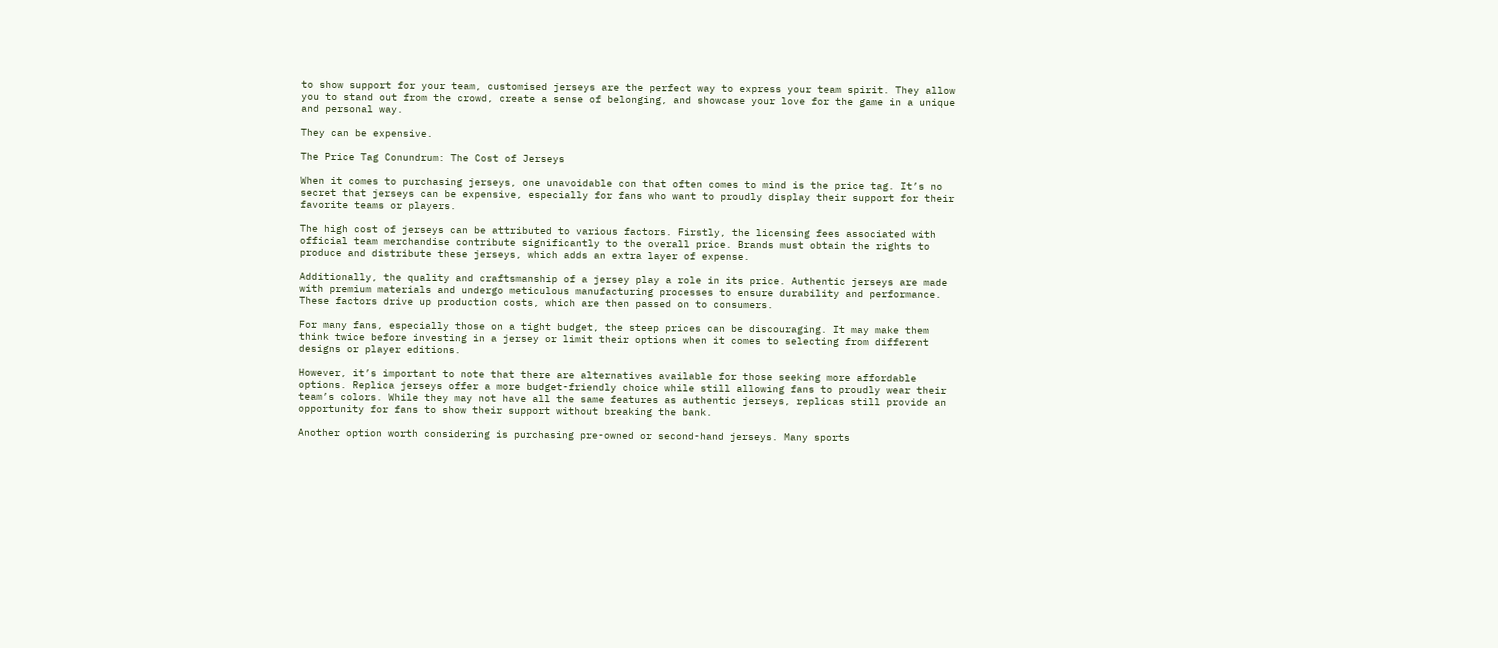to show support for your team, customised jerseys are the perfect way to express your team spirit. They allow you to stand out from the crowd, create a sense of belonging, and showcase your love for the game in a unique and personal way.

They can be expensive.

The Price Tag Conundrum: The Cost of Jerseys

When it comes to purchasing jerseys, one unavoidable con that often comes to mind is the price tag. It’s no secret that jerseys can be expensive, especially for fans who want to proudly display their support for their favorite teams or players.

The high cost of jerseys can be attributed to various factors. Firstly, the licensing fees associated with official team merchandise contribute significantly to the overall price. Brands must obtain the rights to produce and distribute these jerseys, which adds an extra layer of expense.

Additionally, the quality and craftsmanship of a jersey play a role in its price. Authentic jerseys are made with premium materials and undergo meticulous manufacturing processes to ensure durability and performance. These factors drive up production costs, which are then passed on to consumers.

For many fans, especially those on a tight budget, the steep prices can be discouraging. It may make them think twice before investing in a jersey or limit their options when it comes to selecting from different designs or player editions.

However, it’s important to note that there are alternatives available for those seeking more affordable options. Replica jerseys offer a more budget-friendly choice while still allowing fans to proudly wear their team’s colors. While they may not have all the same features as authentic jerseys, replicas still provide an opportunity for fans to show their support without breaking the bank.

Another option worth considering is purchasing pre-owned or second-hand jerseys. Many sports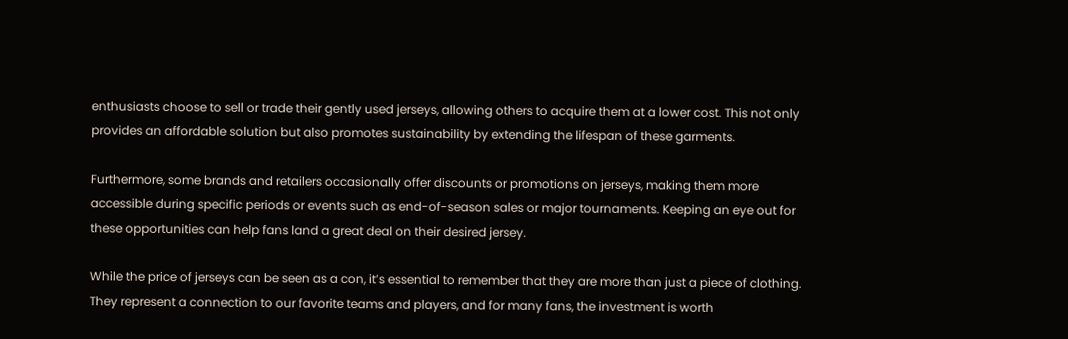enthusiasts choose to sell or trade their gently used jerseys, allowing others to acquire them at a lower cost. This not only provides an affordable solution but also promotes sustainability by extending the lifespan of these garments.

Furthermore, some brands and retailers occasionally offer discounts or promotions on jerseys, making them more accessible during specific periods or events such as end-of-season sales or major tournaments. Keeping an eye out for these opportunities can help fans land a great deal on their desired jersey.

While the price of jerseys can be seen as a con, it’s essential to remember that they are more than just a piece of clothing. They represent a connection to our favorite teams and players, and for many fans, the investment is worth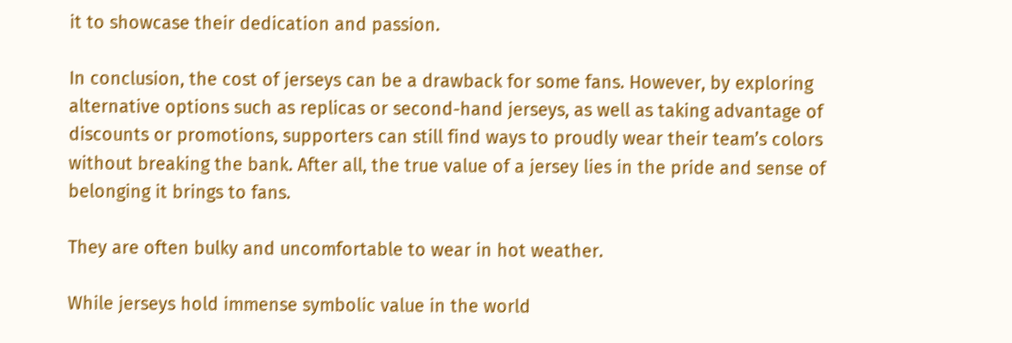it to showcase their dedication and passion.

In conclusion, the cost of jerseys can be a drawback for some fans. However, by exploring alternative options such as replicas or second-hand jerseys, as well as taking advantage of discounts or promotions, supporters can still find ways to proudly wear their team’s colors without breaking the bank. After all, the true value of a jersey lies in the pride and sense of belonging it brings to fans.

They are often bulky and uncomfortable to wear in hot weather.

While jerseys hold immense symbolic value in the world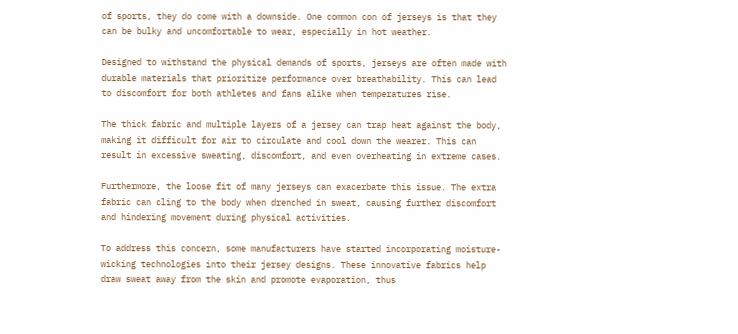of sports, they do come with a downside. One common con of jerseys is that they can be bulky and uncomfortable to wear, especially in hot weather.

Designed to withstand the physical demands of sports, jerseys are often made with durable materials that prioritize performance over breathability. This can lead to discomfort for both athletes and fans alike when temperatures rise.

The thick fabric and multiple layers of a jersey can trap heat against the body, making it difficult for air to circulate and cool down the wearer. This can result in excessive sweating, discomfort, and even overheating in extreme cases.

Furthermore, the loose fit of many jerseys can exacerbate this issue. The extra fabric can cling to the body when drenched in sweat, causing further discomfort and hindering movement during physical activities.

To address this concern, some manufacturers have started incorporating moisture-wicking technologies into their jersey designs. These innovative fabrics help draw sweat away from the skin and promote evaporation, thus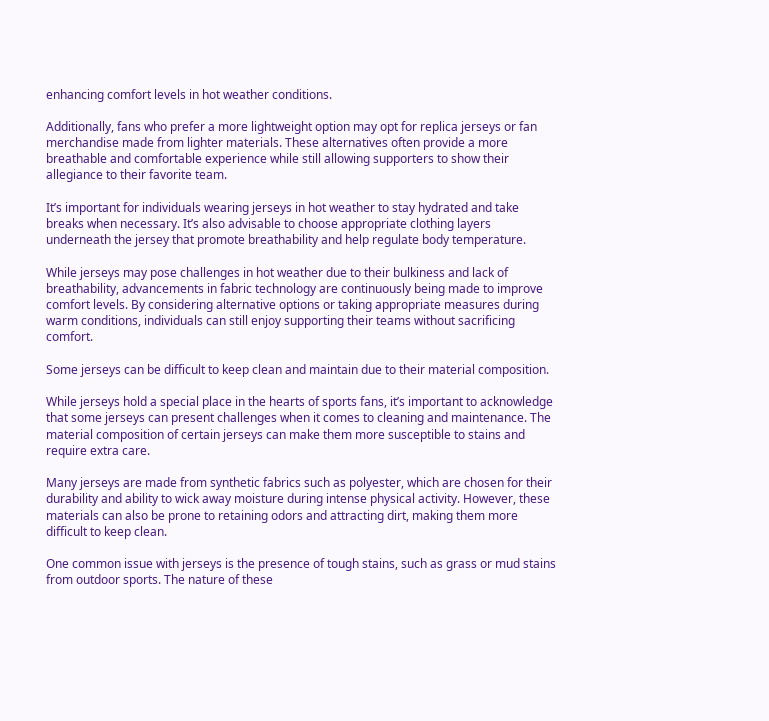enhancing comfort levels in hot weather conditions.

Additionally, fans who prefer a more lightweight option may opt for replica jerseys or fan merchandise made from lighter materials. These alternatives often provide a more breathable and comfortable experience while still allowing supporters to show their allegiance to their favorite team.

It’s important for individuals wearing jerseys in hot weather to stay hydrated and take breaks when necessary. It’s also advisable to choose appropriate clothing layers underneath the jersey that promote breathability and help regulate body temperature.

While jerseys may pose challenges in hot weather due to their bulkiness and lack of breathability, advancements in fabric technology are continuously being made to improve comfort levels. By considering alternative options or taking appropriate measures during warm conditions, individuals can still enjoy supporting their teams without sacrificing comfort.

Some jerseys can be difficult to keep clean and maintain due to their material composition.

While jerseys hold a special place in the hearts of sports fans, it’s important to acknowledge that some jerseys can present challenges when it comes to cleaning and maintenance. The material composition of certain jerseys can make them more susceptible to stains and require extra care.

Many jerseys are made from synthetic fabrics such as polyester, which are chosen for their durability and ability to wick away moisture during intense physical activity. However, these materials can also be prone to retaining odors and attracting dirt, making them more difficult to keep clean.

One common issue with jerseys is the presence of tough stains, such as grass or mud stains from outdoor sports. The nature of these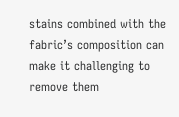stains combined with the fabric’s composition can make it challenging to remove them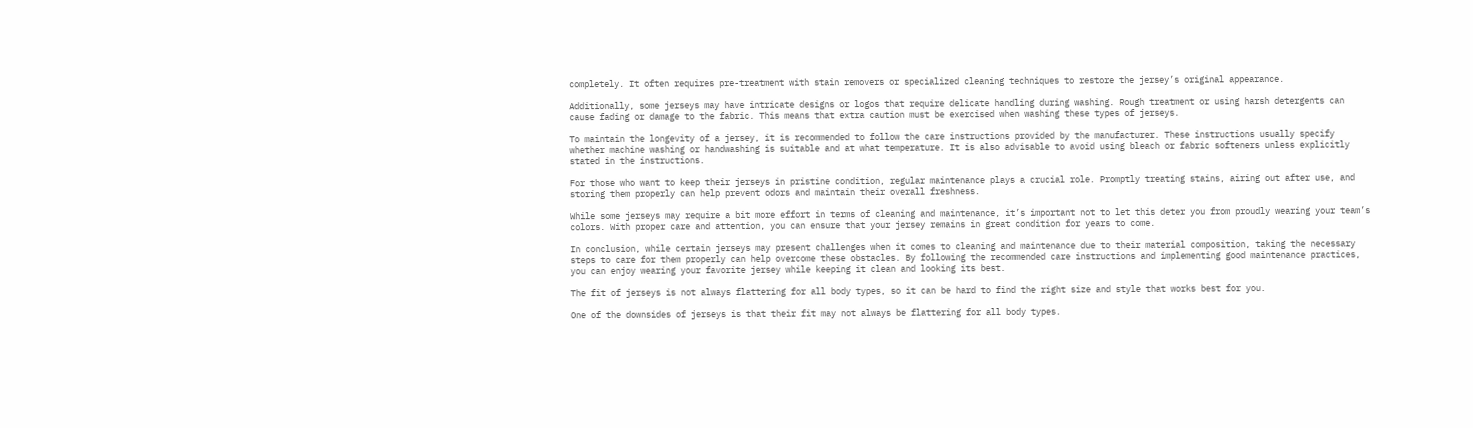completely. It often requires pre-treatment with stain removers or specialized cleaning techniques to restore the jersey’s original appearance.

Additionally, some jerseys may have intricate designs or logos that require delicate handling during washing. Rough treatment or using harsh detergents can cause fading or damage to the fabric. This means that extra caution must be exercised when washing these types of jerseys.

To maintain the longevity of a jersey, it is recommended to follow the care instructions provided by the manufacturer. These instructions usually specify whether machine washing or handwashing is suitable and at what temperature. It is also advisable to avoid using bleach or fabric softeners unless explicitly stated in the instructions.

For those who want to keep their jerseys in pristine condition, regular maintenance plays a crucial role. Promptly treating stains, airing out after use, and storing them properly can help prevent odors and maintain their overall freshness.

While some jerseys may require a bit more effort in terms of cleaning and maintenance, it’s important not to let this deter you from proudly wearing your team’s colors. With proper care and attention, you can ensure that your jersey remains in great condition for years to come.

In conclusion, while certain jerseys may present challenges when it comes to cleaning and maintenance due to their material composition, taking the necessary steps to care for them properly can help overcome these obstacles. By following the recommended care instructions and implementing good maintenance practices, you can enjoy wearing your favorite jersey while keeping it clean and looking its best.

The fit of jerseys is not always flattering for all body types, so it can be hard to find the right size and style that works best for you.

One of the downsides of jerseys is that their fit may not always be flattering for all body types.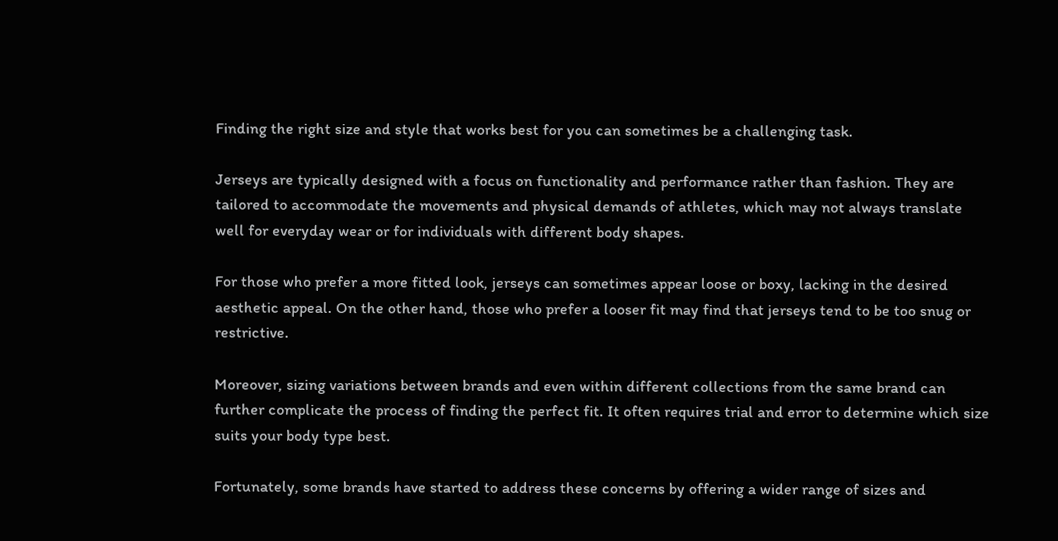Finding the right size and style that works best for you can sometimes be a challenging task.

Jerseys are typically designed with a focus on functionality and performance rather than fashion. They are tailored to accommodate the movements and physical demands of athletes, which may not always translate well for everyday wear or for individuals with different body shapes.

For those who prefer a more fitted look, jerseys can sometimes appear loose or boxy, lacking in the desired aesthetic appeal. On the other hand, those who prefer a looser fit may find that jerseys tend to be too snug or restrictive.

Moreover, sizing variations between brands and even within different collections from the same brand can further complicate the process of finding the perfect fit. It often requires trial and error to determine which size suits your body type best.

Fortunately, some brands have started to address these concerns by offering a wider range of sizes and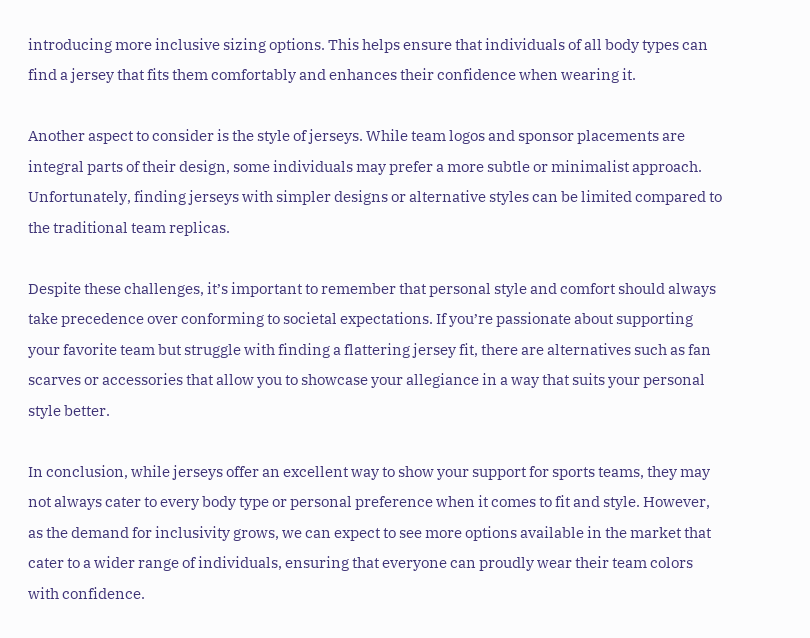introducing more inclusive sizing options. This helps ensure that individuals of all body types can find a jersey that fits them comfortably and enhances their confidence when wearing it.

Another aspect to consider is the style of jerseys. While team logos and sponsor placements are integral parts of their design, some individuals may prefer a more subtle or minimalist approach. Unfortunately, finding jerseys with simpler designs or alternative styles can be limited compared to the traditional team replicas.

Despite these challenges, it’s important to remember that personal style and comfort should always take precedence over conforming to societal expectations. If you’re passionate about supporting your favorite team but struggle with finding a flattering jersey fit, there are alternatives such as fan scarves or accessories that allow you to showcase your allegiance in a way that suits your personal style better.

In conclusion, while jerseys offer an excellent way to show your support for sports teams, they may not always cater to every body type or personal preference when it comes to fit and style. However, as the demand for inclusivity grows, we can expect to see more options available in the market that cater to a wider range of individuals, ensuring that everyone can proudly wear their team colors with confidence.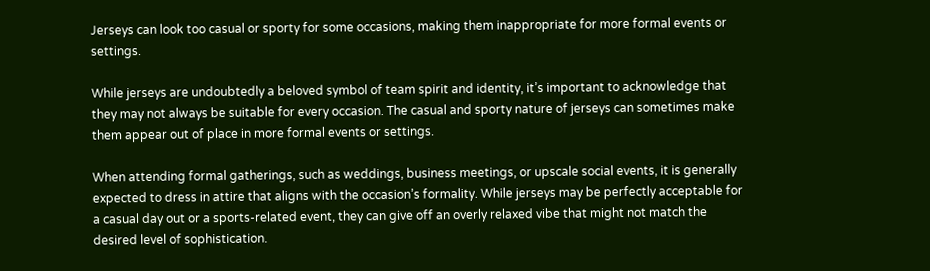Jerseys can look too casual or sporty for some occasions, making them inappropriate for more formal events or settings.

While jerseys are undoubtedly a beloved symbol of team spirit and identity, it’s important to acknowledge that they may not always be suitable for every occasion. The casual and sporty nature of jerseys can sometimes make them appear out of place in more formal events or settings.

When attending formal gatherings, such as weddings, business meetings, or upscale social events, it is generally expected to dress in attire that aligns with the occasion’s formality. While jerseys may be perfectly acceptable for a casual day out or a sports-related event, they can give off an overly relaxed vibe that might not match the desired level of sophistication.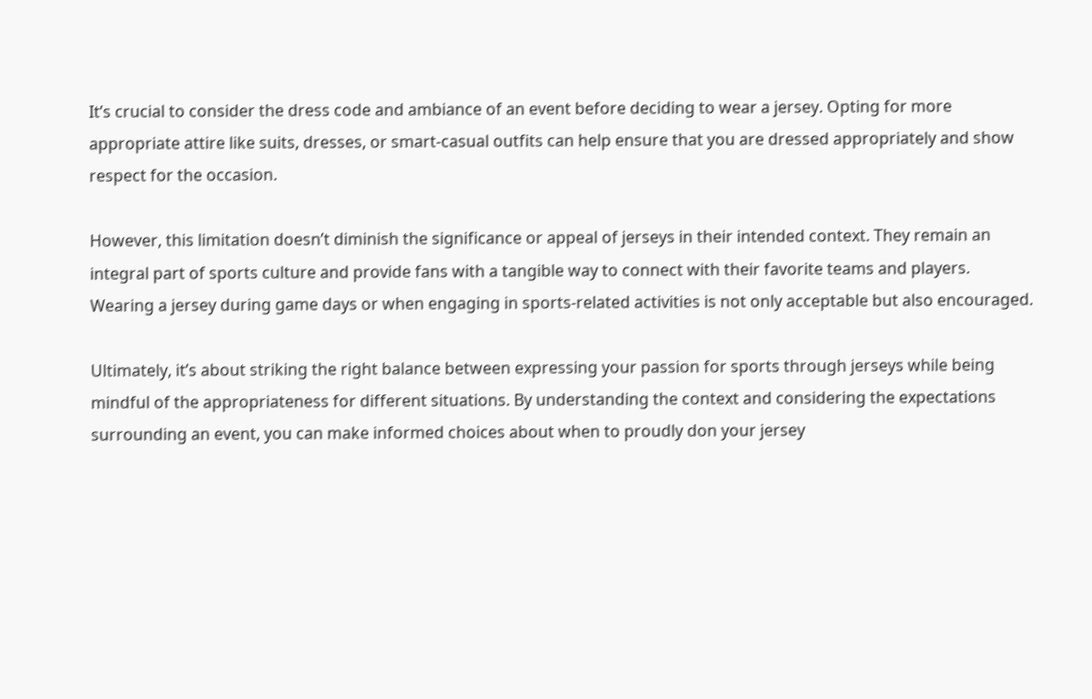It’s crucial to consider the dress code and ambiance of an event before deciding to wear a jersey. Opting for more appropriate attire like suits, dresses, or smart-casual outfits can help ensure that you are dressed appropriately and show respect for the occasion.

However, this limitation doesn’t diminish the significance or appeal of jerseys in their intended context. They remain an integral part of sports culture and provide fans with a tangible way to connect with their favorite teams and players. Wearing a jersey during game days or when engaging in sports-related activities is not only acceptable but also encouraged.

Ultimately, it’s about striking the right balance between expressing your passion for sports through jerseys while being mindful of the appropriateness for different situations. By understanding the context and considering the expectations surrounding an event, you can make informed choices about when to proudly don your jersey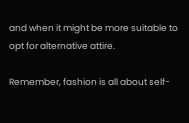and when it might be more suitable to opt for alternative attire.

Remember, fashion is all about self-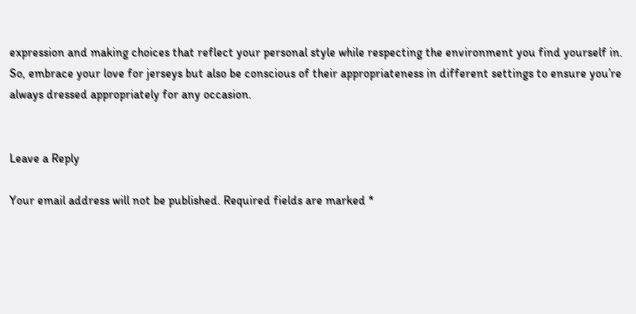expression and making choices that reflect your personal style while respecting the environment you find yourself in. So, embrace your love for jerseys but also be conscious of their appropriateness in different settings to ensure you’re always dressed appropriately for any occasion.


Leave a Reply

Your email address will not be published. Required fields are marked *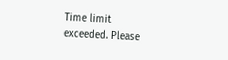Time limit exceeded. Please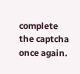complete the captcha once again.